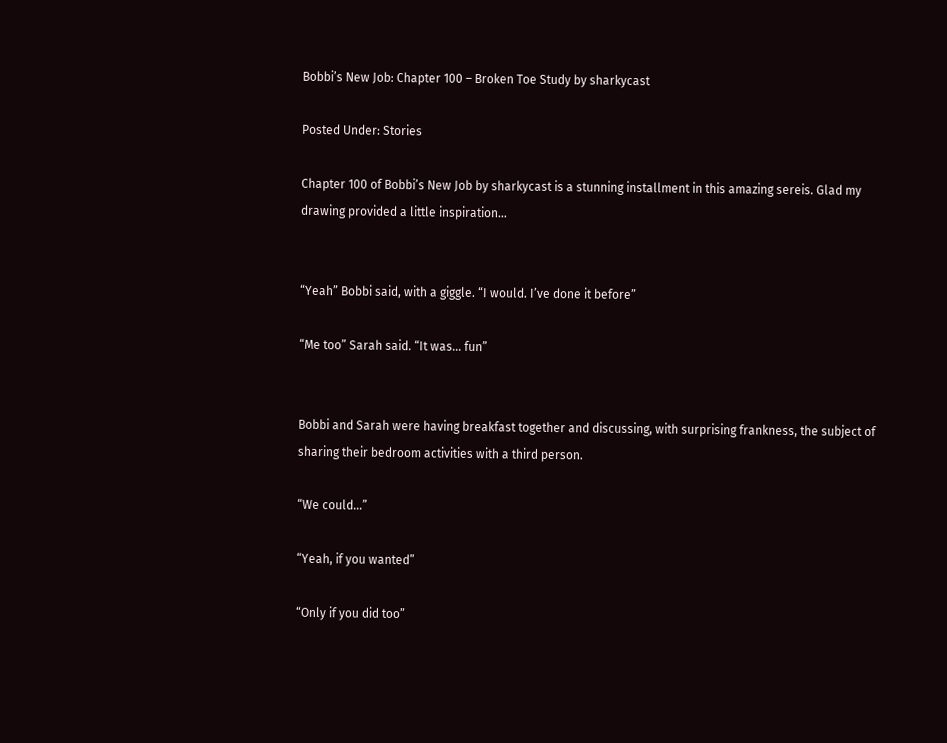Bobbi’s New Job: Chapter 100 – Broken Toe Study by sharkycast

Posted Under: Stories

Chapter 100 of Bobbi’s New Job by sharkycast is a stunning installment in this amazing sereis. Glad my drawing provided a little inspiration…


“Yeah” Bobbi said, with a giggle. “I would. I’ve done it before”

“Me too” Sarah said. “It was… fun”


Bobbi and Sarah were having breakfast together and discussing, with surprising frankness, the subject of sharing their bedroom activities with a third person.

“We could…”

“Yeah, if you wanted”

“Only if you did too”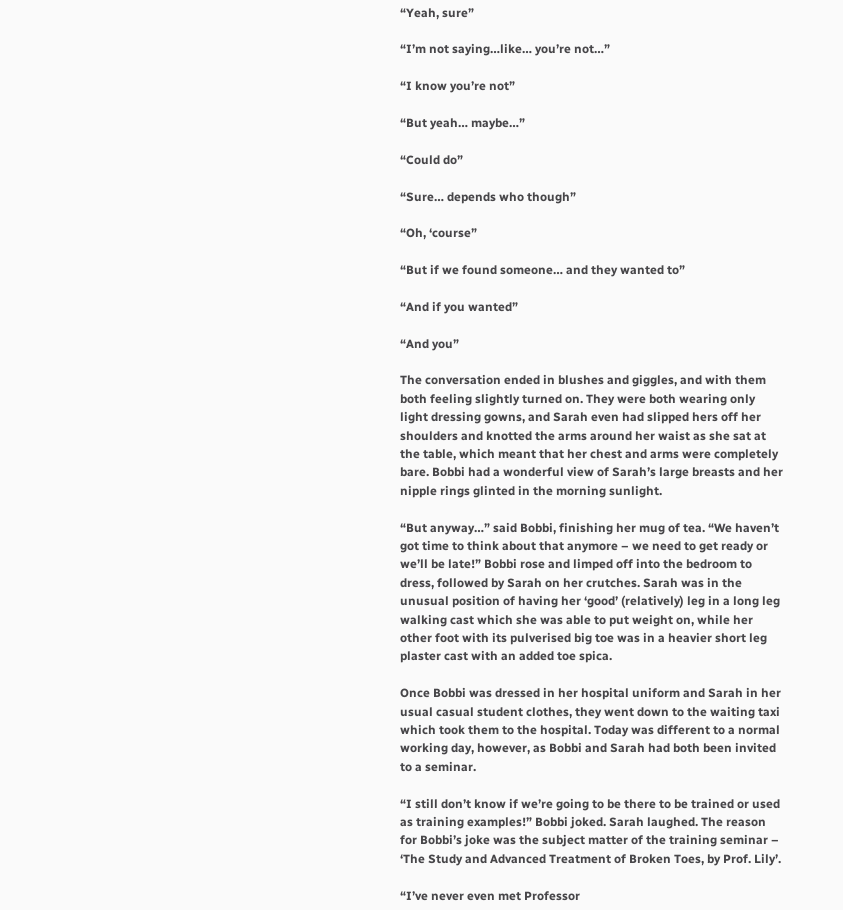“Yeah, sure”

“I’m not saying…like… you’re not…”

“I know you’re not”

“But yeah… maybe…”

“Could do”

“Sure… depends who though”

“Oh, ‘course”

“But if we found someone… and they wanted to”

“And if you wanted”

“And you”

The conversation ended in blushes and giggles, and with them both feeling slightly turned on. They were both wearing only light dressing gowns, and Sarah even had slipped hers off her shoulders and knotted the arms around her waist as she sat at the table, which meant that her chest and arms were completely bare. Bobbi had a wonderful view of Sarah’s large breasts and her nipple rings glinted in the morning sunlight.

“But anyway…” said Bobbi, finishing her mug of tea. “We haven’t got time to think about that anymore – we need to get ready or we’ll be late!” Bobbi rose and limped off into the bedroom to dress, followed by Sarah on her crutches. Sarah was in the unusual position of having her ‘good’ (relatively) leg in a long leg walking cast which she was able to put weight on, while her other foot with its pulverised big toe was in a heavier short leg plaster cast with an added toe spica.

Once Bobbi was dressed in her hospital uniform and Sarah in her usual casual student clothes, they went down to the waiting taxi which took them to the hospital. Today was different to a normal working day, however, as Bobbi and Sarah had both been invited to a seminar.

“I still don’t know if we’re going to be there to be trained or used as training examples!” Bobbi joked. Sarah laughed. The reason for Bobbi’s joke was the subject matter of the training seminar – ‘The Study and Advanced Treatment of Broken Toes, by Prof. Lily’.

“I’ve never even met Professor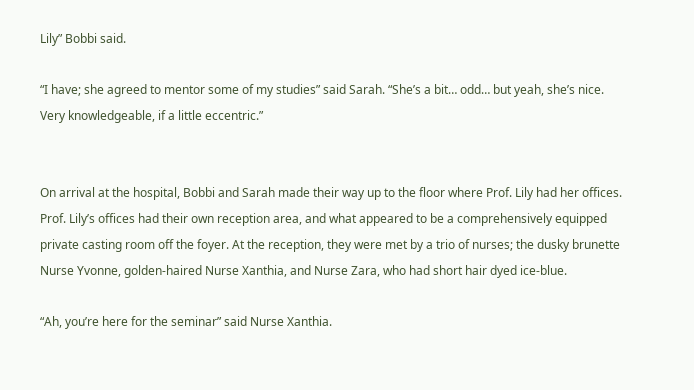Lily” Bobbi said.

“I have; she agreed to mentor some of my studies” said Sarah. “She’s a bit… odd… but yeah, she’s nice. Very knowledgeable, if a little eccentric.”


On arrival at the hospital, Bobbi and Sarah made their way up to the floor where Prof. Lily had her offices. Prof. Lily’s offices had their own reception area, and what appeared to be a comprehensively equipped private casting room off the foyer. At the reception, they were met by a trio of nurses; the dusky brunette Nurse Yvonne, golden-haired Nurse Xanthia, and Nurse Zara, who had short hair dyed ice-blue.

“Ah, you’re here for the seminar” said Nurse Xanthia.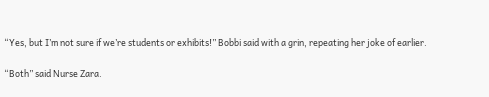“Yes, but I’m not sure if we’re students or exhibits!” Bobbi said with a grin, repeating her joke of earlier.

“Both” said Nurse Zara.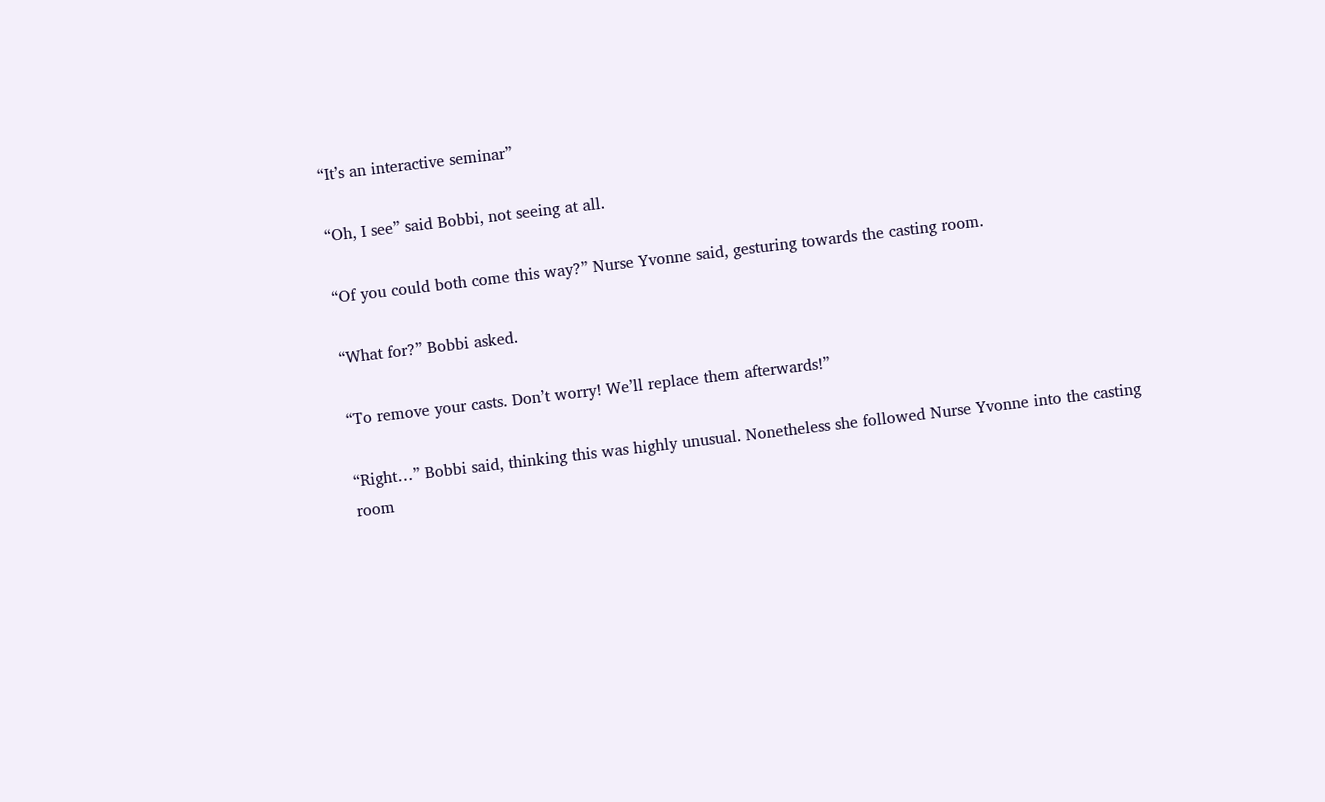“It’s an interactive seminar”

“Oh, I see” said Bobbi, not seeing at all.

“Of you could both come this way?” Nurse Yvonne said, gesturing towards the casting room.

“What for?” Bobbi asked.

“To remove your casts. Don’t worry! We’ll replace them afterwards!”

“Right…” Bobbi said, thinking this was highly unusual. Nonetheless she followed Nurse Yvonne into the casting room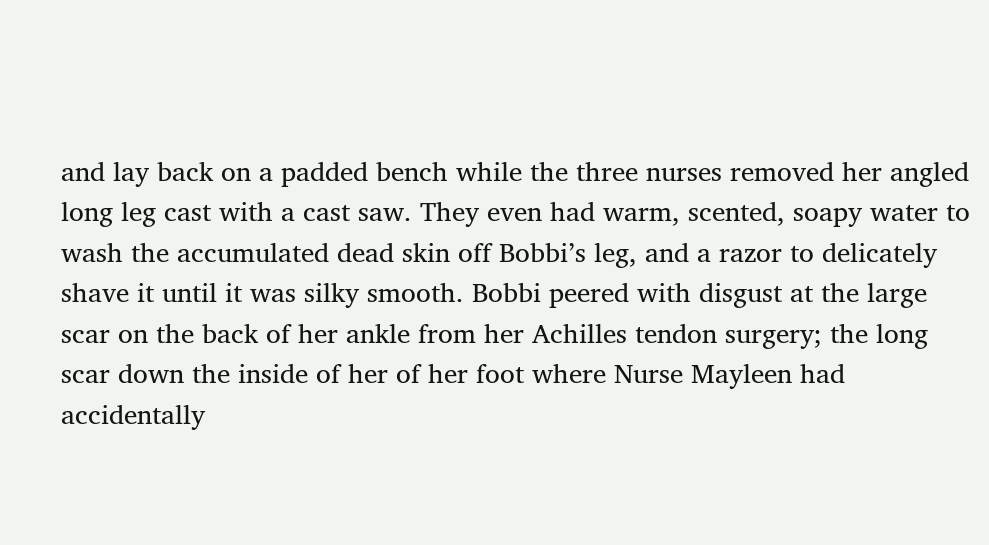and lay back on a padded bench while the three nurses removed her angled long leg cast with a cast saw. They even had warm, scented, soapy water to wash the accumulated dead skin off Bobbi’s leg, and a razor to delicately shave it until it was silky smooth. Bobbi peered with disgust at the large scar on the back of her ankle from her Achilles tendon surgery; the long scar down the inside of her of her foot where Nurse Mayleen had accidentally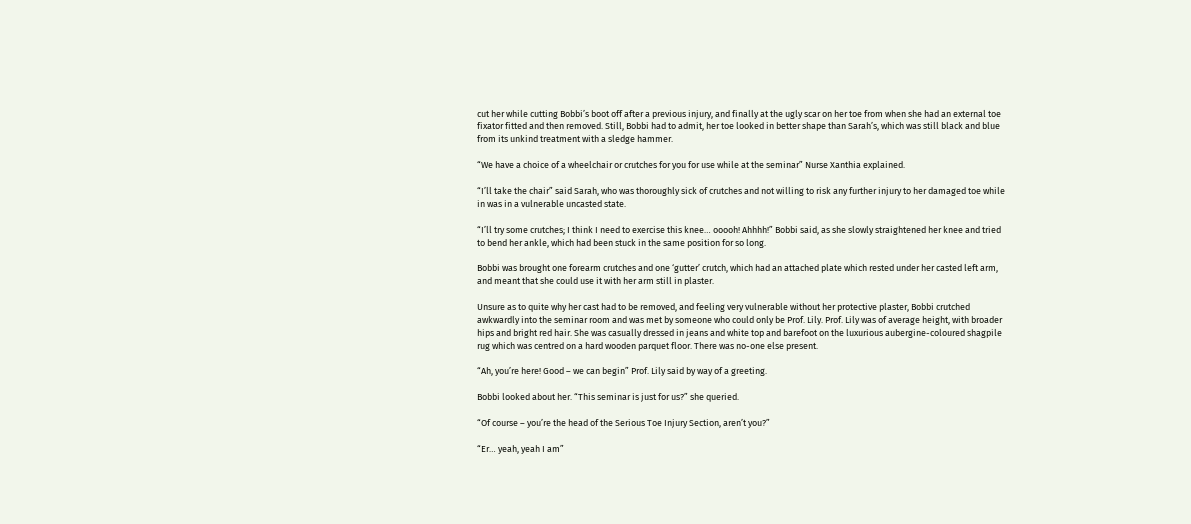cut her while cutting Bobbi’s boot off after a previous injury, and finally at the ugly scar on her toe from when she had an external toe fixator fitted and then removed. Still, Bobbi had to admit, her toe looked in better shape than Sarah’s, which was still black and blue from its unkind treatment with a sledge hammer.

“We have a choice of a wheelchair or crutches for you for use while at the seminar” Nurse Xanthia explained.

“I’ll take the chair” said Sarah, who was thoroughly sick of crutches and not willing to risk any further injury to her damaged toe while in was in a vulnerable uncasted state.

“I’ll try some crutches; I think I need to exercise this knee… ooooh! Ahhhh!” Bobbi said, as she slowly straightened her knee and tried to bend her ankle, which had been stuck in the same position for so long.

Bobbi was brought one forearm crutches and one ‘gutter’ crutch, which had an attached plate which rested under her casted left arm, and meant that she could use it with her arm still in plaster.

Unsure as to quite why her cast had to be removed, and feeling very vulnerable without her protective plaster, Bobbi crutched awkwardly into the seminar room and was met by someone who could only be Prof. Lily. Prof. Lily was of average height, with broader hips and bright red hair. She was casually dressed in jeans and white top and barefoot on the luxurious aubergine-coloured shagpile rug which was centred on a hard wooden parquet floor. There was no-one else present.

“Ah, you’re here! Good – we can begin” Prof. Lily said by way of a greeting.

Bobbi looked about her. “This seminar is just for us?” she queried.

“Of course – you’re the head of the Serious Toe Injury Section, aren’t you?”

“Er… yeah, yeah I am”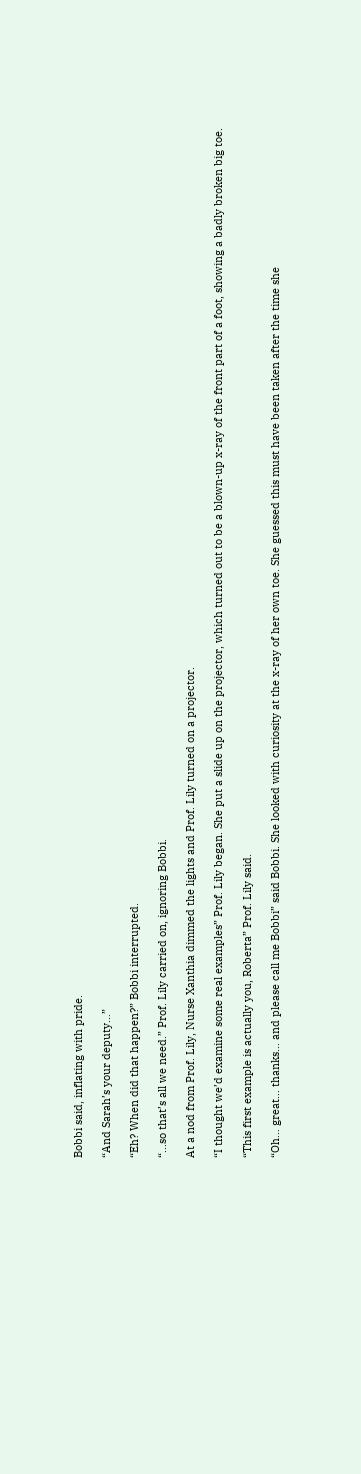Bobbi said, inflating with pride.

“And Sarah’s your deputy…”

“Eh? When did that happen?” Bobbi interrupted.

“…so that’s all we need.” Prof. Lily carried on, ignoring Bobbi.

At a nod from Prof. Lily, Nurse Xanthia dimmed the lights and Prof. Lily turned on a projector.

“I thought we’d examine some real examples” Prof. Lily began. She put a slide up on the projector, which turned out to be a blown-up x-ray of the front part of a foot, showing a badly broken big toe.

“This first example is actually you, Roberta” Prof. Lily said.

“Oh… great… thanks… and please call me Bobbi” said Bobbi. She looked with curiosity at the x-ray of her own toe. She guessed this must have been taken after the time she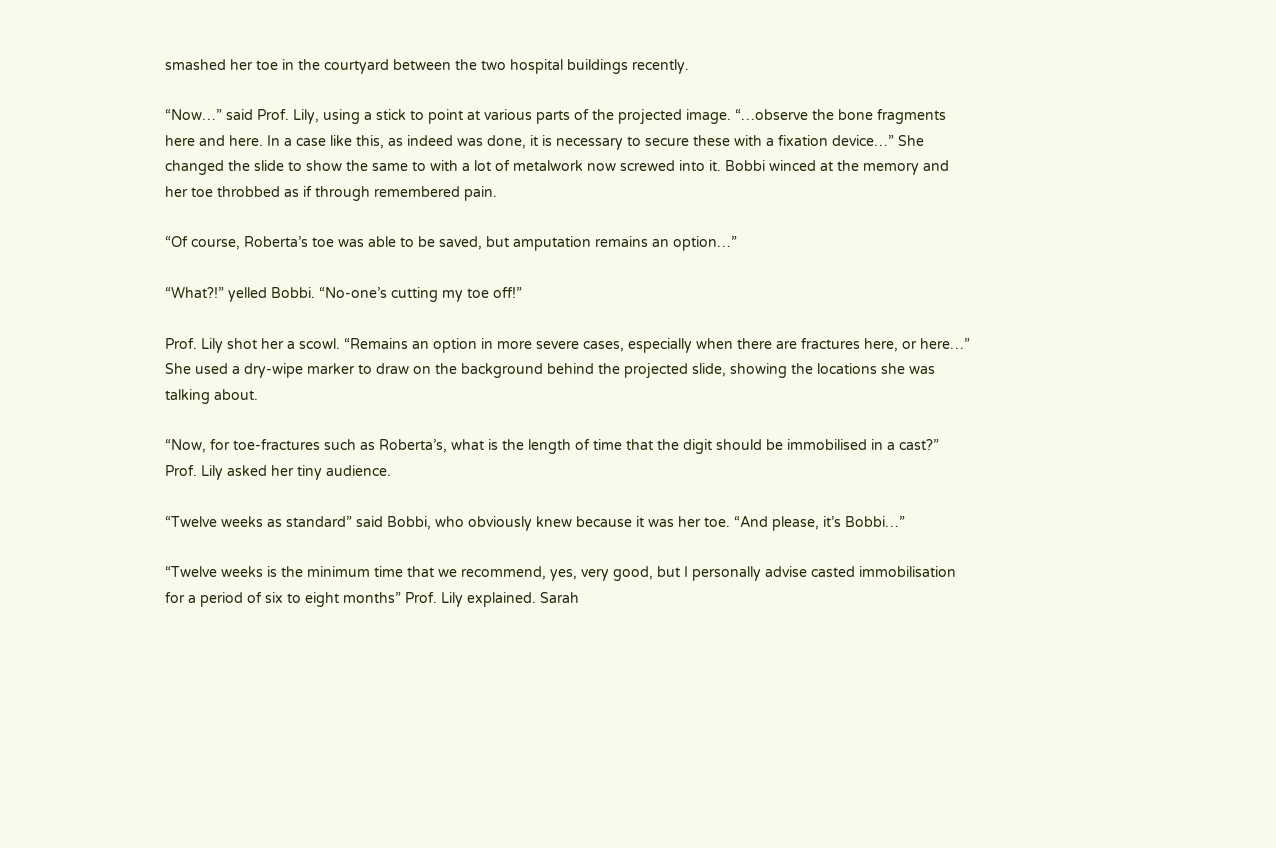smashed her toe in the courtyard between the two hospital buildings recently.

“Now…” said Prof. Lily, using a stick to point at various parts of the projected image. “…observe the bone fragments here and here. In a case like this, as indeed was done, it is necessary to secure these with a fixation device…” She changed the slide to show the same to with a lot of metalwork now screwed into it. Bobbi winced at the memory and her toe throbbed as if through remembered pain.

“Of course, Roberta’s toe was able to be saved, but amputation remains an option…”

“What?!” yelled Bobbi. “No-one’s cutting my toe off!”

Prof. Lily shot her a scowl. “Remains an option in more severe cases, especially when there are fractures here, or here…” She used a dry-wipe marker to draw on the background behind the projected slide, showing the locations she was talking about.

“Now, for toe-fractures such as Roberta’s, what is the length of time that the digit should be immobilised in a cast?” Prof. Lily asked her tiny audience.

“Twelve weeks as standard” said Bobbi, who obviously knew because it was her toe. “And please, it’s Bobbi…”

“Twelve weeks is the minimum time that we recommend, yes, very good, but I personally advise casted immobilisation for a period of six to eight months” Prof. Lily explained. Sarah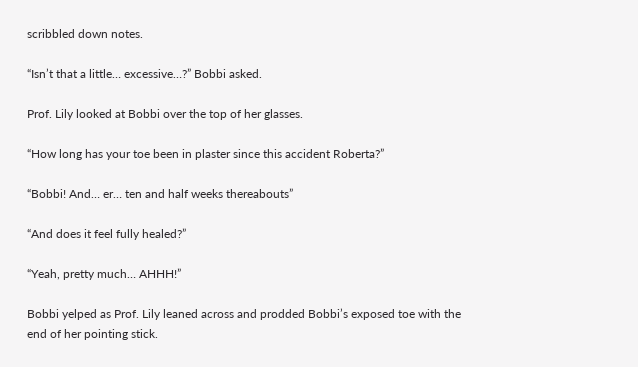scribbled down notes.

“Isn’t that a little… excessive…?” Bobbi asked.

Prof. Lily looked at Bobbi over the top of her glasses.

“How long has your toe been in plaster since this accident Roberta?”

“Bobbi! And… er… ten and half weeks thereabouts”

“And does it feel fully healed?”

“Yeah, pretty much… AHHH!”

Bobbi yelped as Prof. Lily leaned across and prodded Bobbi’s exposed toe with the end of her pointing stick.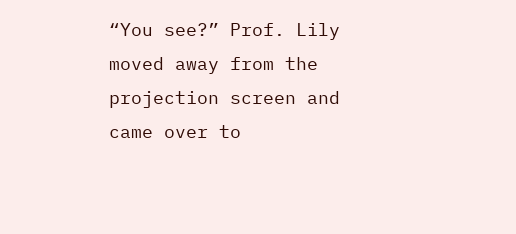“You see?” Prof. Lily moved away from the projection screen and came over to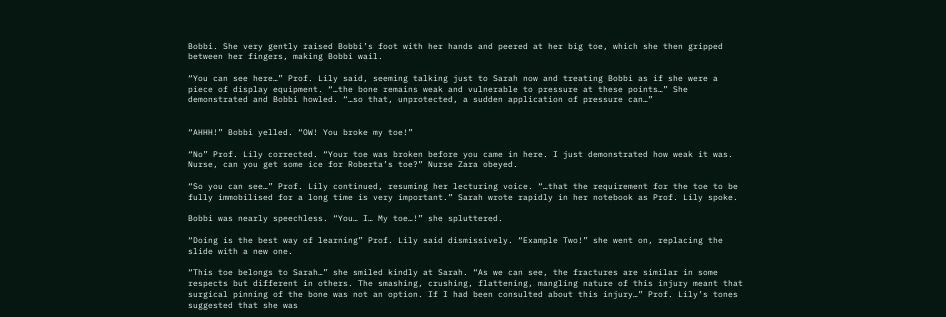Bobbi. She very gently raised Bobbi’s foot with her hands and peered at her big toe, which she then gripped between her fingers, making Bobbi wail.

“You can see here…” Prof. Lily said, seeming talking just to Sarah now and treating Bobbi as if she were a piece of display equipment. “…the bone remains weak and vulnerable to pressure at these points…” She demonstrated and Bobbi howled. “…so that, unprotected, a sudden application of pressure can…”


“AHHH!” Bobbi yelled. “OW! You broke my toe!”

“No” Prof. Lily corrected. “Your toe was broken before you came in here. I just demonstrated how weak it was. Nurse, can you get some ice for Roberta’s toe?” Nurse Zara obeyed.

“So you can see…” Prof. Lily continued, resuming her lecturing voice. “…that the requirement for the toe to be fully immobilised for a long time is very important.” Sarah wrote rapidly in her notebook as Prof. Lily spoke.

Bobbi was nearly speechless. “You… I… My toe…!” she spluttered.

“Doing is the best way of learning” Prof. Lily said dismissively. “Example Two!” she went on, replacing the slide with a new one.

“This toe belongs to Sarah…” she smiled kindly at Sarah. “As we can see, the fractures are similar in some respects but different in others. The smashing, crushing, flattening, mangling nature of this injury meant that surgical pinning of the bone was not an option. If I had been consulted about this injury…” Prof. Lily’s tones suggested that she was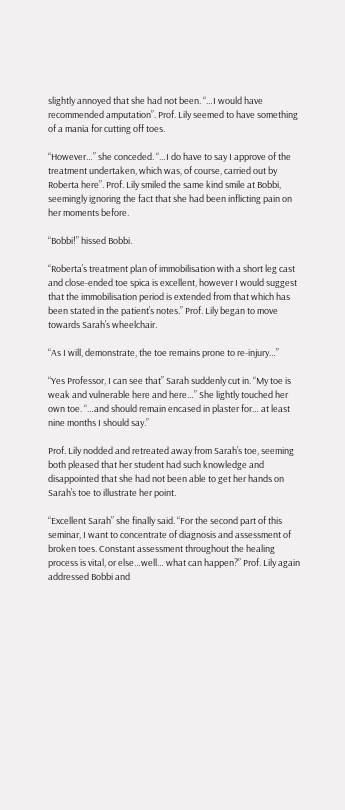slightly annoyed that she had not been. “…I would have recommended amputation”. Prof. Lily seemed to have something of a mania for cutting off toes.

“However…” she conceded. “…I do have to say I approve of the treatment undertaken, which was, of course, carried out by Roberta here”. Prof. Lily smiled the same kind smile at Bobbi, seemingly ignoring the fact that she had been inflicting pain on her moments before.

“Bobbi!” hissed Bobbi.

“Roberta’s treatment plan of immobilisation with a short leg cast and close-ended toe spica is excellent, however I would suggest that the immobilisation period is extended from that which has been stated in the patient’s notes.” Prof. Lily began to move towards Sarah’s wheelchair.

“As I will, demonstrate, the toe remains prone to re-injury…”

“Yes Professor, I can see that” Sarah suddenly cut in. “My toe is weak and vulnerable here and here…” She lightly touched her own toe. “…and should remain encased in plaster for… at least nine months I should say.”

Prof. Lily nodded and retreated away from Sarah’s toe, seeming both pleased that her student had such knowledge and disappointed that she had not been able to get her hands on Sarah’s toe to illustrate her point.

“Excellent Sarah” she finally said. “For the second part of this seminar, I want to concentrate of diagnosis and assessment of broken toes. Constant assessment throughout the healing process is vital, or else…well… what can happen?” Prof. Lily again addressed Bobbi and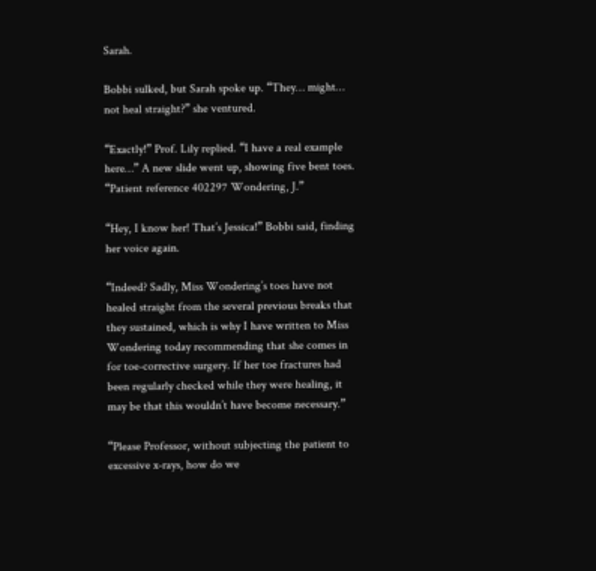Sarah.

Bobbi sulked, but Sarah spoke up. “They… might… not heal straight?” she ventured.

“Exactly!” Prof. Lily replied. “I have a real example here…” A new slide went up, showing five bent toes. “Patient reference 402297 Wondering, J.”

“Hey, I know her! That’s Jessica!” Bobbi said, finding her voice again.

“Indeed? Sadly, Miss Wondering’s toes have not healed straight from the several previous breaks that they sustained, which is why I have written to Miss Wondering today recommending that she comes in for toe-corrective surgery. If her toe fractures had been regularly checked while they were healing, it may be that this wouldn’t have become necessary.”

“Please Professor, without subjecting the patient to excessive x-rays, how do we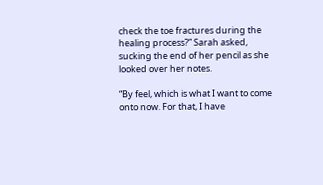check the toe fractures during the healing process?” Sarah asked, sucking the end of her pencil as she looked over her notes.

“By feel, which is what I want to come onto now. For that, I have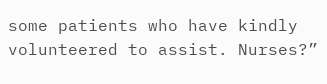some patients who have kindly volunteered to assist. Nurses?”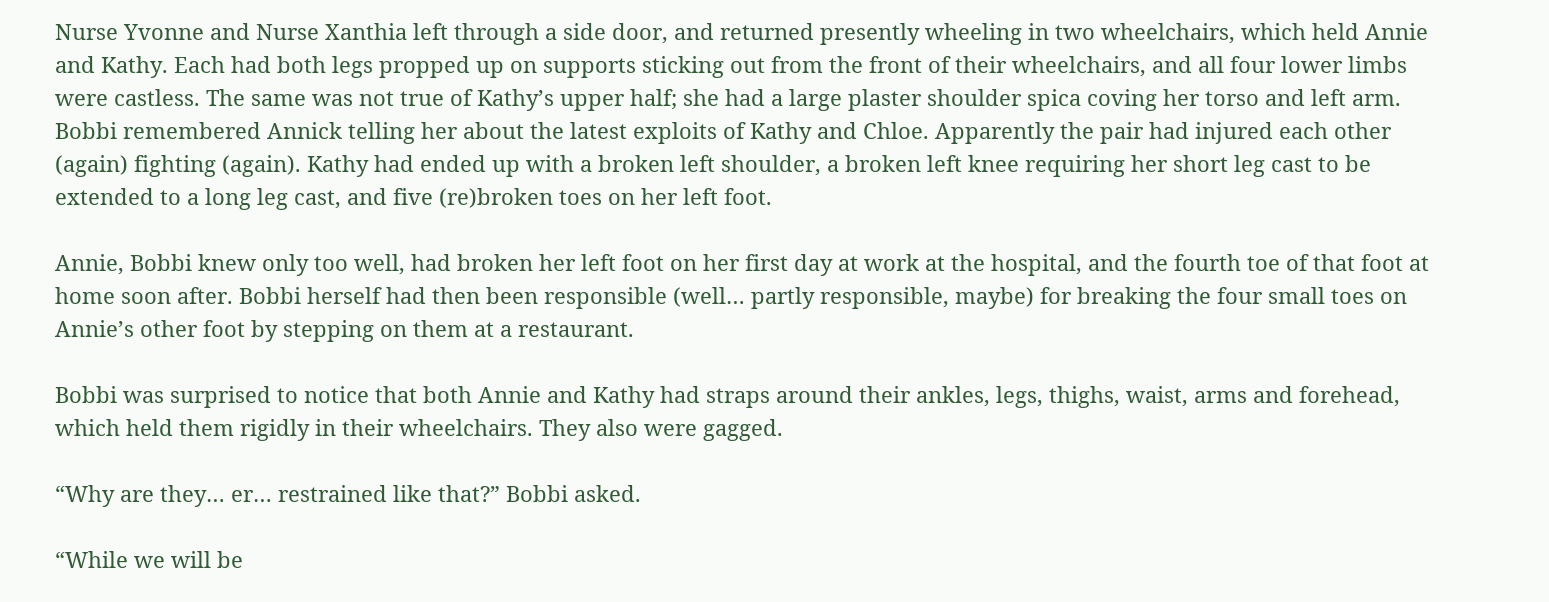Nurse Yvonne and Nurse Xanthia left through a side door, and returned presently wheeling in two wheelchairs, which held Annie and Kathy. Each had both legs propped up on supports sticking out from the front of their wheelchairs, and all four lower limbs were castless. The same was not true of Kathy’s upper half; she had a large plaster shoulder spica coving her torso and left arm. Bobbi remembered Annick telling her about the latest exploits of Kathy and Chloe. Apparently the pair had injured each other (again) fighting (again). Kathy had ended up with a broken left shoulder, a broken left knee requiring her short leg cast to be extended to a long leg cast, and five (re)broken toes on her left foot.

Annie, Bobbi knew only too well, had broken her left foot on her first day at work at the hospital, and the fourth toe of that foot at home soon after. Bobbi herself had then been responsible (well… partly responsible, maybe) for breaking the four small toes on Annie’s other foot by stepping on them at a restaurant.

Bobbi was surprised to notice that both Annie and Kathy had straps around their ankles, legs, thighs, waist, arms and forehead, which held them rigidly in their wheelchairs. They also were gagged.

“Why are they… er… restrained like that?” Bobbi asked.

“While we will be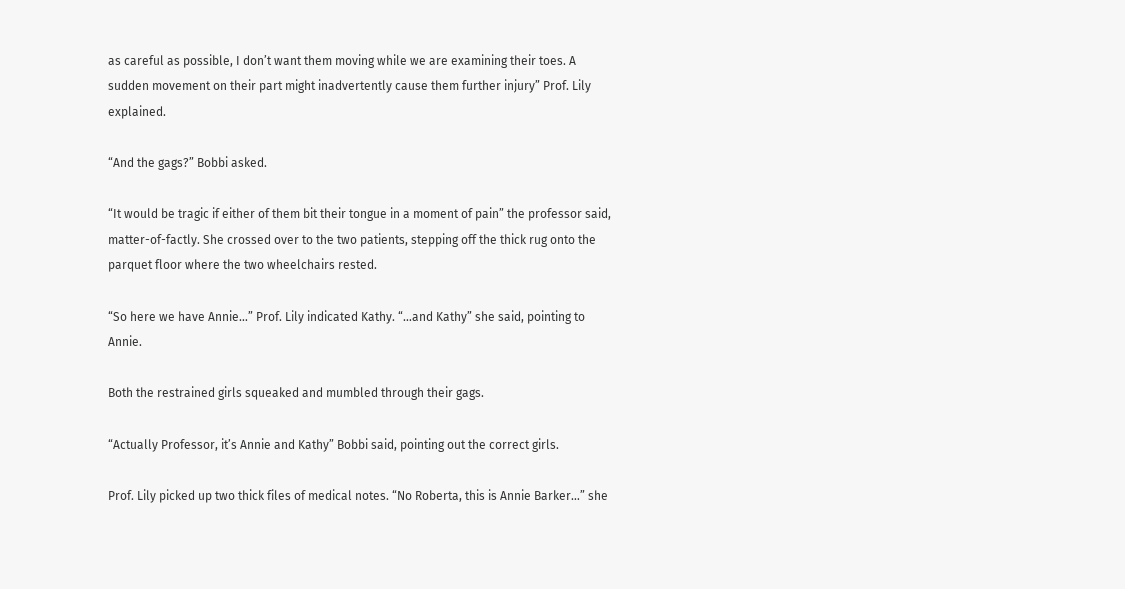as careful as possible, I don’t want them moving while we are examining their toes. A sudden movement on their part might inadvertently cause them further injury” Prof. Lily explained.

“And the gags?” Bobbi asked.

“It would be tragic if either of them bit their tongue in a moment of pain” the professor said, matter-of-factly. She crossed over to the two patients, stepping off the thick rug onto the parquet floor where the two wheelchairs rested.

“So here we have Annie…” Prof. Lily indicated Kathy. “…and Kathy” she said, pointing to Annie.

Both the restrained girls squeaked and mumbled through their gags.

“Actually Professor, it’s Annie and Kathy” Bobbi said, pointing out the correct girls.

Prof. Lily picked up two thick files of medical notes. “No Roberta, this is Annie Barker…” she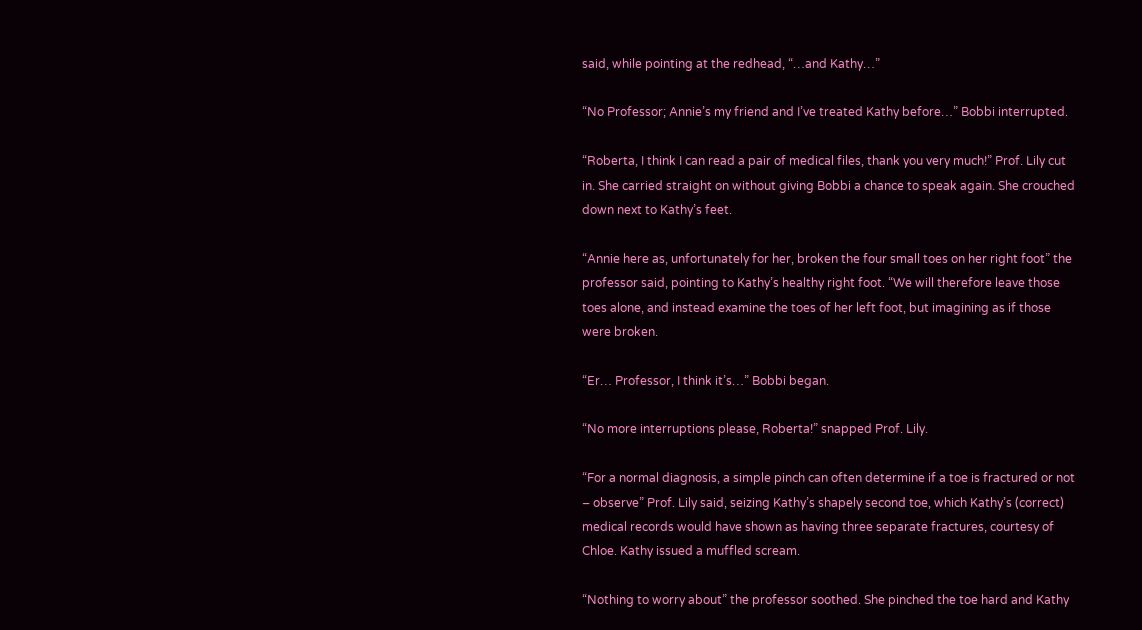said, while pointing at the redhead, “…and Kathy…”

“No Professor; Annie’s my friend and I’ve treated Kathy before…” Bobbi interrupted.

“Roberta, I think I can read a pair of medical files, thank you very much!” Prof. Lily cut in. She carried straight on without giving Bobbi a chance to speak again. She crouched down next to Kathy’s feet.

“Annie here as, unfortunately for her, broken the four small toes on her right foot” the professor said, pointing to Kathy’s healthy right foot. “We will therefore leave those toes alone, and instead examine the toes of her left foot, but imagining as if those were broken.

“Er… Professor, I think it’s…” Bobbi began.

“No more interruptions please, Roberta!” snapped Prof. Lily.

“For a normal diagnosis, a simple pinch can often determine if a toe is fractured or not – observe” Prof. Lily said, seizing Kathy’s shapely second toe, which Kathy’s (correct) medical records would have shown as having three separate fractures, courtesy of Chloe. Kathy issued a muffled scream.

“Nothing to worry about” the professor soothed. She pinched the toe hard and Kathy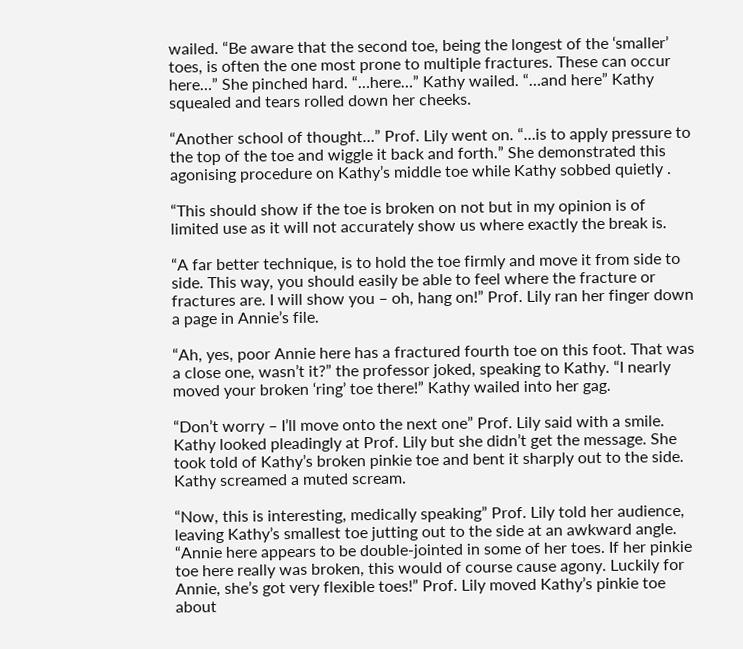wailed. “Be aware that the second toe, being the longest of the ‘smaller’ toes, is often the one most prone to multiple fractures. These can occur here…” She pinched hard. “…here…” Kathy wailed. “…and here” Kathy squealed and tears rolled down her cheeks.

“Another school of thought…” Prof. Lily went on. “…is to apply pressure to the top of the toe and wiggle it back and forth.” She demonstrated this agonising procedure on Kathy’s middle toe while Kathy sobbed quietly .

“This should show if the toe is broken on not but in my opinion is of limited use as it will not accurately show us where exactly the break is.

“A far better technique, is to hold the toe firmly and move it from side to side. This way, you should easily be able to feel where the fracture or fractures are. I will show you – oh, hang on!” Prof. Lily ran her finger down a page in Annie’s file.

“Ah, yes, poor Annie here has a fractured fourth toe on this foot. That was a close one, wasn’t it?” the professor joked, speaking to Kathy. “I nearly moved your broken ‘ring’ toe there!” Kathy wailed into her gag.

“Don’t worry – I’ll move onto the next one” Prof. Lily said with a smile. Kathy looked pleadingly at Prof. Lily but she didn’t get the message. She took told of Kathy’s broken pinkie toe and bent it sharply out to the side. Kathy screamed a muted scream.

“Now, this is interesting, medically speaking” Prof. Lily told her audience, leaving Kathy’s smallest toe jutting out to the side at an awkward angle. “Annie here appears to be double-jointed in some of her toes. If her pinkie toe here really was broken, this would of course cause agony. Luckily for Annie, she’s got very flexible toes!” Prof. Lily moved Kathy’s pinkie toe about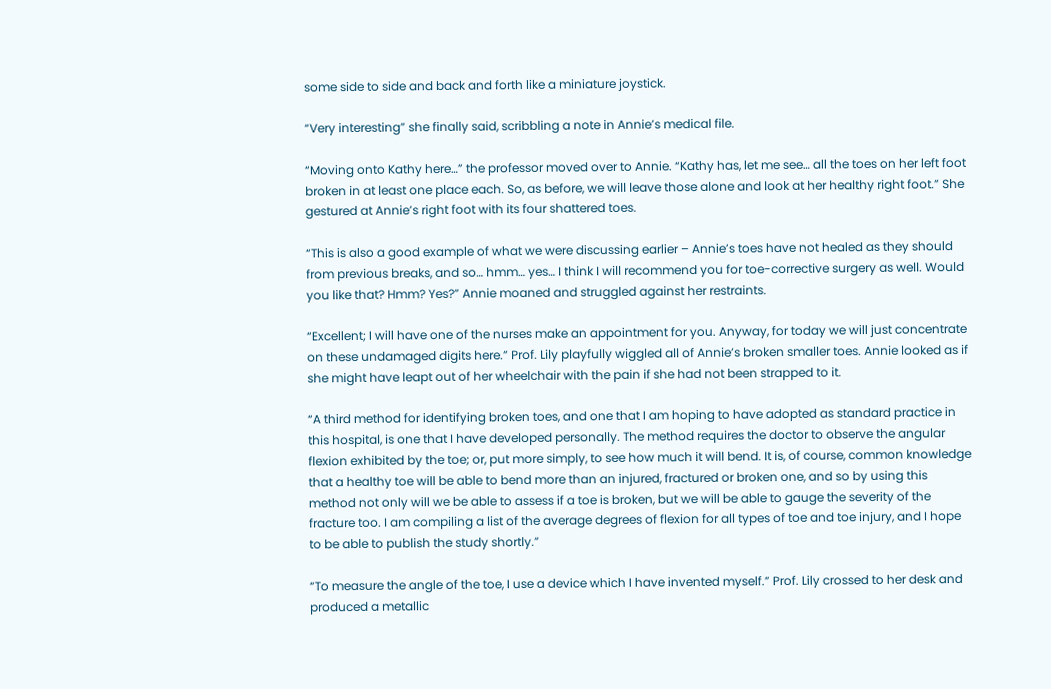some side to side and back and forth like a miniature joystick.

“Very interesting” she finally said, scribbling a note in Annie’s medical file.

“Moving onto Kathy here…” the professor moved over to Annie. “Kathy has, let me see… all the toes on her left foot broken in at least one place each. So, as before, we will leave those alone and look at her healthy right foot.” She gestured at Annie’s right foot with its four shattered toes.

“This is also a good example of what we were discussing earlier – Annie’s toes have not healed as they should from previous breaks, and so… hmm… yes… I think I will recommend you for toe-corrective surgery as well. Would you like that? Hmm? Yes?” Annie moaned and struggled against her restraints.

“Excellent; I will have one of the nurses make an appointment for you. Anyway, for today we will just concentrate on these undamaged digits here.” Prof. Lily playfully wiggled all of Annie’s broken smaller toes. Annie looked as if she might have leapt out of her wheelchair with the pain if she had not been strapped to it.

“A third method for identifying broken toes, and one that I am hoping to have adopted as standard practice in this hospital, is one that I have developed personally. The method requires the doctor to observe the angular flexion exhibited by the toe; or, put more simply, to see how much it will bend. It is, of course, common knowledge that a healthy toe will be able to bend more than an injured, fractured or broken one, and so by using this method not only will we be able to assess if a toe is broken, but we will be able to gauge the severity of the fracture too. I am compiling a list of the average degrees of flexion for all types of toe and toe injury, and I hope to be able to publish the study shortly.”

“To measure the angle of the toe, I use a device which I have invented myself.” Prof. Lily crossed to her desk and produced a metallic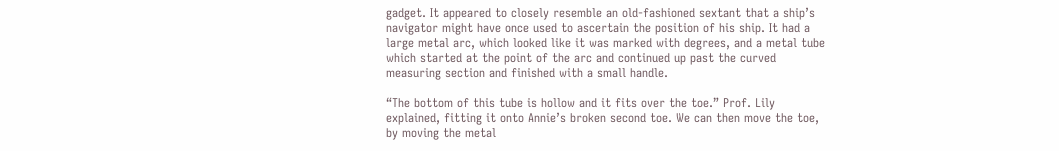gadget. It appeared to closely resemble an old-fashioned sextant that a ship’s navigator might have once used to ascertain the position of his ship. It had a large metal arc, which looked like it was marked with degrees, and a metal tube which started at the point of the arc and continued up past the curved measuring section and finished with a small handle.

“The bottom of this tube is hollow and it fits over the toe.” Prof. Lily explained, fitting it onto Annie’s broken second toe. We can then move the toe, by moving the metal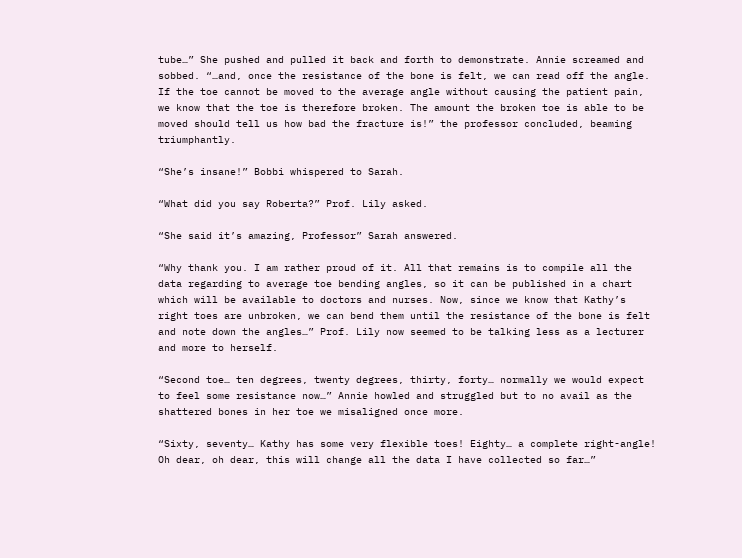tube…” She pushed and pulled it back and forth to demonstrate. Annie screamed and sobbed. “…and, once the resistance of the bone is felt, we can read off the angle. If the toe cannot be moved to the average angle without causing the patient pain, we know that the toe is therefore broken. The amount the broken toe is able to be moved should tell us how bad the fracture is!” the professor concluded, beaming triumphantly.

“She’s insane!” Bobbi whispered to Sarah.

“What did you say Roberta?” Prof. Lily asked.

“She said it’s amazing, Professor” Sarah answered.

“Why thank you. I am rather proud of it. All that remains is to compile all the data regarding to average toe bending angles, so it can be published in a chart which will be available to doctors and nurses. Now, since we know that Kathy’s right toes are unbroken, we can bend them until the resistance of the bone is felt and note down the angles…” Prof. Lily now seemed to be talking less as a lecturer and more to herself.

“Second toe… ten degrees, twenty degrees, thirty, forty… normally we would expect to feel some resistance now…” Annie howled and struggled but to no avail as the shattered bones in her toe we misaligned once more.

“Sixty, seventy… Kathy has some very flexible toes! Eighty… a complete right-angle! Oh dear, oh dear, this will change all the data I have collected so far…”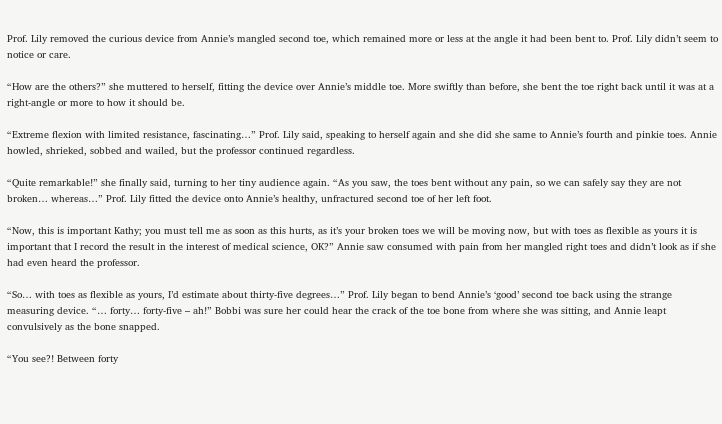Prof. Lily removed the curious device from Annie’s mangled second toe, which remained more or less at the angle it had been bent to. Prof. Lily didn’t seem to notice or care.

“How are the others?” she muttered to herself, fitting the device over Annie’s middle toe. More swiftly than before, she bent the toe right back until it was at a right-angle or more to how it should be.

“Extreme flexion with limited resistance, fascinating…” Prof. Lily said, speaking to herself again and she did she same to Annie’s fourth and pinkie toes. Annie howled, shrieked, sobbed and wailed, but the professor continued regardless.

“Quite remarkable!” she finally said, turning to her tiny audience again. “As you saw, the toes bent without any pain, so we can safely say they are not broken… whereas…” Prof. Lily fitted the device onto Annie’s healthy, unfractured second toe of her left foot.

“Now, this is important Kathy; you must tell me as soon as this hurts, as it’s your broken toes we will be moving now, but with toes as flexible as yours it is important that I record the result in the interest of medical science, OK?” Annie saw consumed with pain from her mangled right toes and didn’t look as if she had even heard the professor.

“So… with toes as flexible as yours, I’d estimate about thirty-five degrees…” Prof. Lily began to bend Annie’s ‘good’ second toe back using the strange measuring device. “… forty… forty-five – ah!” Bobbi was sure her could hear the crack of the toe bone from where she was sitting, and Annie leapt convulsively as the bone snapped.

“You see?! Between forty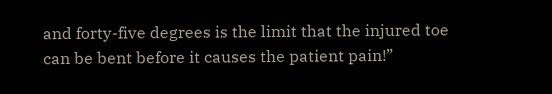and forty-five degrees is the limit that the injured toe can be bent before it causes the patient pain!”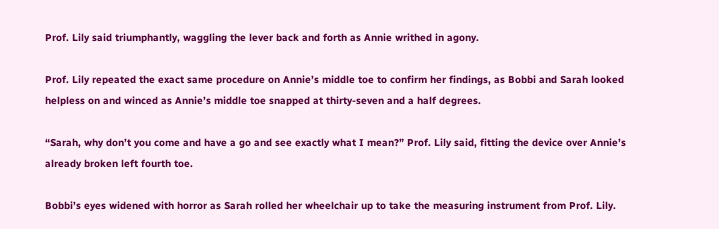Prof. Lily said triumphantly, waggling the lever back and forth as Annie writhed in agony.

Prof. Lily repeated the exact same procedure on Annie’s middle toe to confirm her findings, as Bobbi and Sarah looked helpless on and winced as Annie’s middle toe snapped at thirty-seven and a half degrees.

“Sarah, why don’t you come and have a go and see exactly what I mean?” Prof. Lily said, fitting the device over Annie’s already broken left fourth toe.

Bobbi’s eyes widened with horror as Sarah rolled her wheelchair up to take the measuring instrument from Prof. Lily.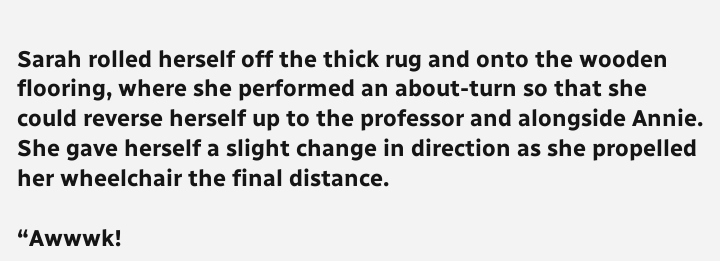Sarah rolled herself off the thick rug and onto the wooden flooring, where she performed an about-turn so that she could reverse herself up to the professor and alongside Annie. She gave herself a slight change in direction as she propelled her wheelchair the final distance.

“Awwwk!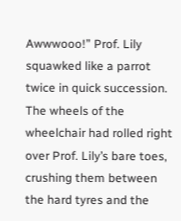Awwwooo!” Prof. Lily squawked like a parrot twice in quick succession. The wheels of the wheelchair had rolled right over Prof. Lily’s bare toes, crushing them between the hard tyres and the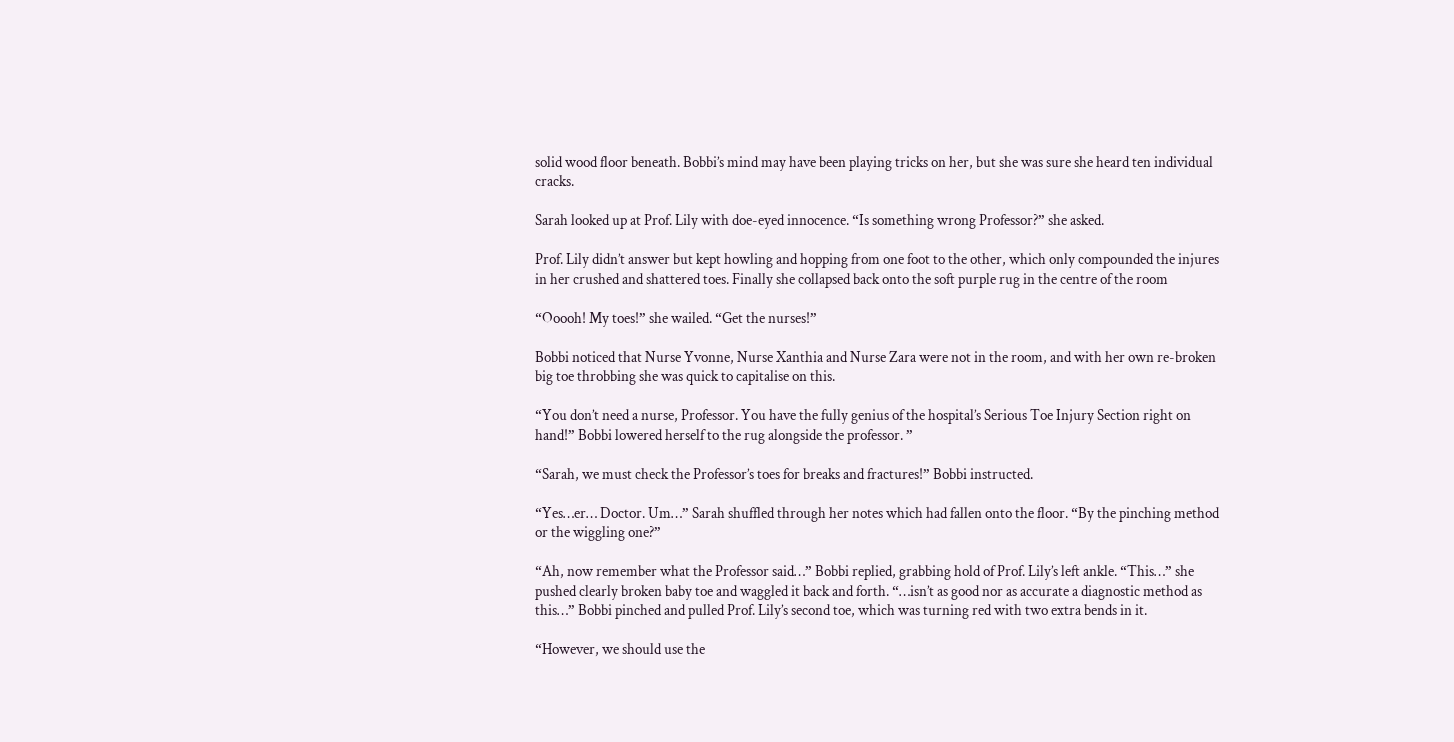solid wood floor beneath. Bobbi’s mind may have been playing tricks on her, but she was sure she heard ten individual cracks.

Sarah looked up at Prof. Lily with doe-eyed innocence. “Is something wrong Professor?” she asked.

Prof. Lily didn’t answer but kept howling and hopping from one foot to the other, which only compounded the injures in her crushed and shattered toes. Finally she collapsed back onto the soft purple rug in the centre of the room

“Ooooh! My toes!” she wailed. “Get the nurses!”

Bobbi noticed that Nurse Yvonne, Nurse Xanthia and Nurse Zara were not in the room, and with her own re-broken big toe throbbing she was quick to capitalise on this.

“You don’t need a nurse, Professor. You have the fully genius of the hospital’s Serious Toe Injury Section right on hand!” Bobbi lowered herself to the rug alongside the professor. ”

“Sarah, we must check the Professor’s toes for breaks and fractures!” Bobbi instructed.

“Yes…er… Doctor. Um…” Sarah shuffled through her notes which had fallen onto the floor. “By the pinching method or the wiggling one?”

“Ah, now remember what the Professor said…” Bobbi replied, grabbing hold of Prof. Lily’s left ankle. “This…” she pushed clearly broken baby toe and waggled it back and forth. “…isn’t as good nor as accurate a diagnostic method as this…” Bobbi pinched and pulled Prof. Lily’s second toe, which was turning red with two extra bends in it.

“However, we should use the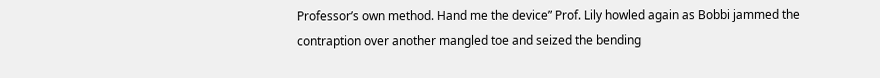Professor’s own method. Hand me the device” Prof. Lily howled again as Bobbi jammed the contraption over another mangled toe and seized the bending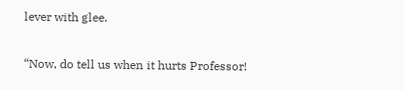lever with glee.

“Now, do tell us when it hurts Professor!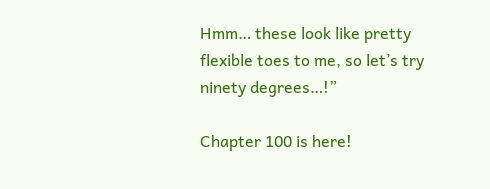Hmm… these look like pretty flexible toes to me, so let’s try ninety degrees…!”

Chapter 100 is here!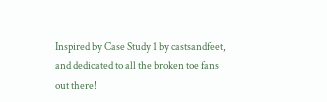Inspired by Case Study 1 by castsandfeet, and dedicated to all the broken toe fans out there!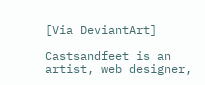[Via DeviantArt]

Castsandfeet is an artist, web designer,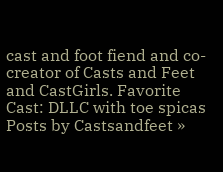cast and foot fiend and co-creator of Casts and Feet and CastGirls. Favorite Cast: DLLC with toe spicas
Posts by Castsandfeet »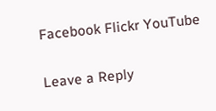Facebook Flickr YouTube

Leave a Reply